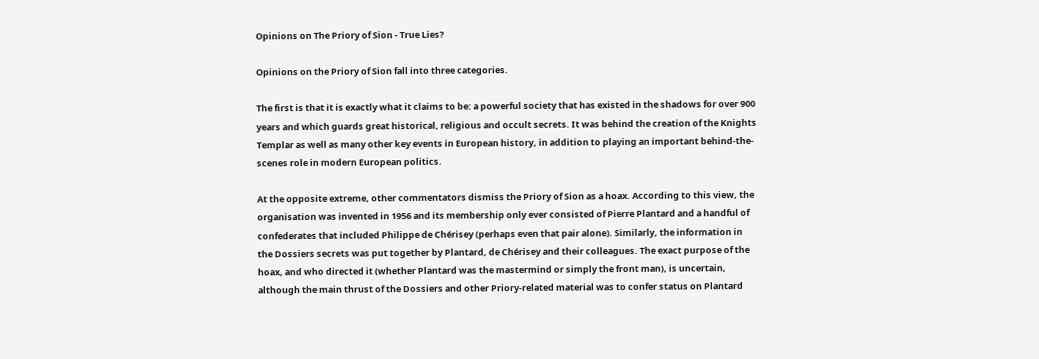Opinions on The Priory of Sion - True Lies?

Opinions on the Priory of Sion fall into three categories.

The first is that it is exactly what it claims to be: a powerful society that has existed in the shadows for over 900 years and which guards great historical, religious and occult secrets. It was behind the creation of the Knights Templar as well as many other key events in European history, in addition to playing an important behind-the-scenes role in modern European politics.

At the opposite extreme, other commentators dismiss the Priory of Sion as a hoax. According to this view, the organisation was invented in 1956 and its membership only ever consisted of Pierre Plantard and a handful of confederates that included Philippe de Chérisey (perhaps even that pair alone). Similarly, the information in the Dossiers secrets was put together by Plantard, de Chérisey and their colleagues. The exact purpose of the hoax, and who directed it (whether Plantard was the mastermind or simply the front man), is uncertain, although the main thrust of the Dossiers and other Priory-related material was to confer status on Plantard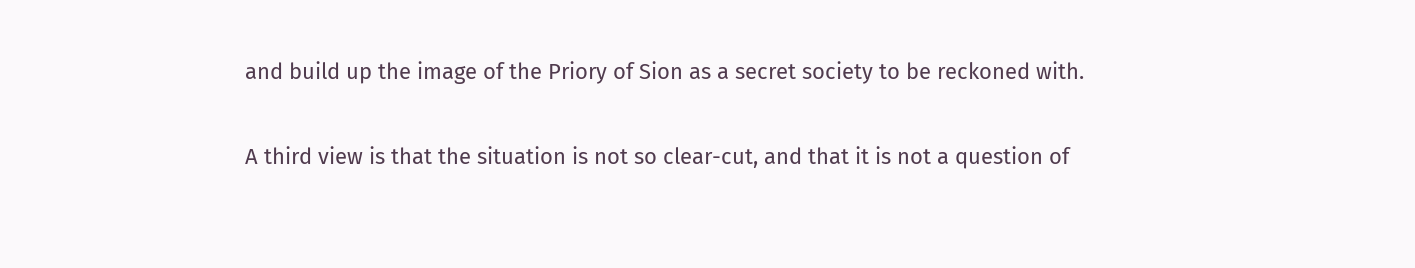and build up the image of the Priory of Sion as a secret society to be reckoned with.

A third view is that the situation is not so clear-cut, and that it is not a question of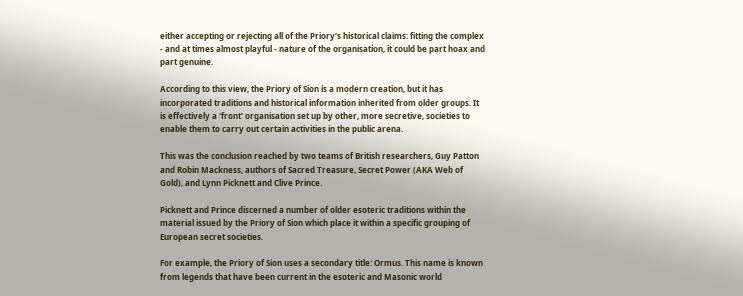either accepting or rejecting all of the Priory's historical claims: fitting the complex - and at times almost playful - nature of the organisation, it could be part hoax and part genuine.

According to this view, the Priory of Sion is a modern creation, but it has incorporated traditions and historical information inherited from older groups. It is effectively a 'front' organisation set up by other, more secretive, societies to enable them to carry out certain activities in the public arena.

This was the conclusion reached by two teams of British researchers, Guy Patton and Robin Mackness, authors of Sacred Treasure, Secret Power (AKA Web of Gold), and Lynn Picknett and Clive Prince.

Picknett and Prince discerned a number of older esoteric traditions within the material issued by the Priory of Sion which place it within a specific grouping of European secret societies.

For example, the Priory of Sion uses a secondary title: Ormus. This name is known from legends that have been current in the esoteric and Masonic world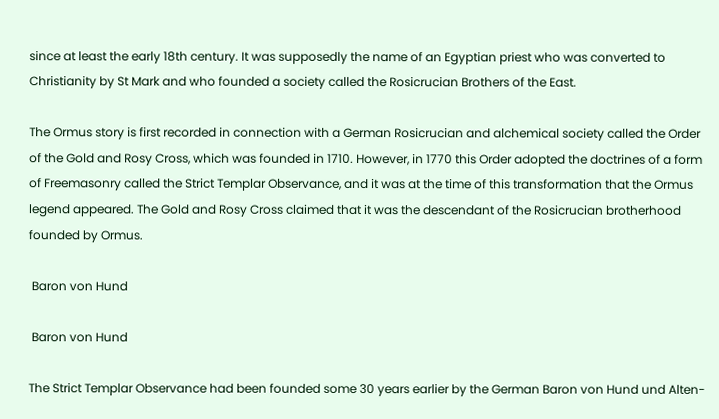since at least the early 18th century. It was supposedly the name of an Egyptian priest who was converted to Christianity by St Mark and who founded a society called the Rosicrucian Brothers of the East.

The Ormus story is first recorded in connection with a German Rosicrucian and alchemical society called the Order of the Gold and Rosy Cross, which was founded in 1710. However, in 1770 this Order adopted the doctrines of a form of Freemasonry called the Strict Templar Observance, and it was at the time of this transformation that the Ormus legend appeared. The Gold and Rosy Cross claimed that it was the descendant of the Rosicrucian brotherhood founded by Ormus.

 Baron von Hund

 Baron von Hund

The Strict Templar Observance had been founded some 30 years earlier by the German Baron von Hund und Alten-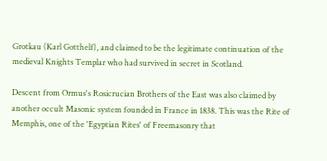Grotkau (Karl Gotthelf), and claimed to be the legitimate continuation of the medieval Knights Templar who had survived in secret in Scotland.

Descent from Ormus's Rosicrucian Brothers of the East was also claimed by another occult Masonic system founded in France in 1838. This was the Rite of Memphis, one of the 'Egyptian Rites' of Freemasonry that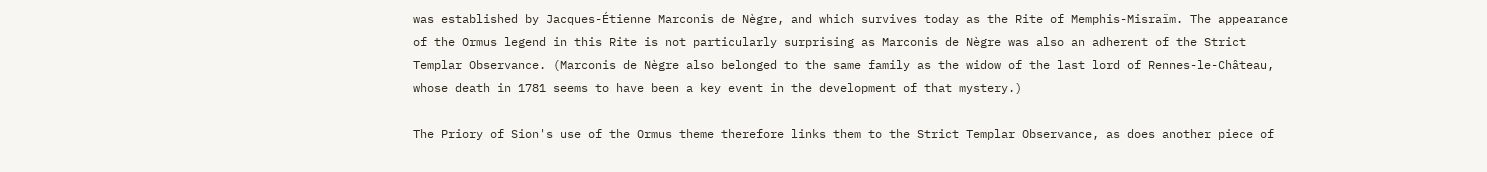was established by Jacques-Étienne Marconis de Nègre, and which survives today as the Rite of Memphis-Misraïm. The appearance of the Ormus legend in this Rite is not particularly surprising as Marconis de Nègre was also an adherent of the Strict Templar Observance. (Marconis de Nègre also belonged to the same family as the widow of the last lord of Rennes-le-Château, whose death in 1781 seems to have been a key event in the development of that mystery.)

The Priory of Sion's use of the Ormus theme therefore links them to the Strict Templar Observance, as does another piece of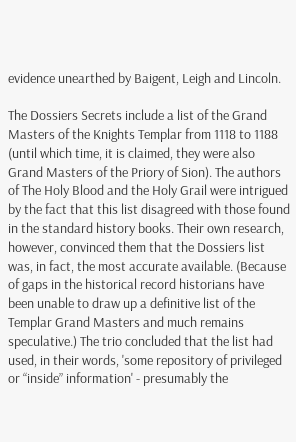evidence unearthed by Baigent, Leigh and Lincoln.

The Dossiers Secrets include a list of the Grand Masters of the Knights Templar from 1118 to 1188 (until which time, it is claimed, they were also Grand Masters of the Priory of Sion). The authors of The Holy Blood and the Holy Grail were intrigued by the fact that this list disagreed with those found in the standard history books. Their own research, however, convinced them that the Dossiers list was, in fact, the most accurate available. (Because of gaps in the historical record historians have been unable to draw up a definitive list of the Templar Grand Masters and much remains speculative.) The trio concluded that the list had used, in their words, 'some repository of privileged or “inside” information' - presumably the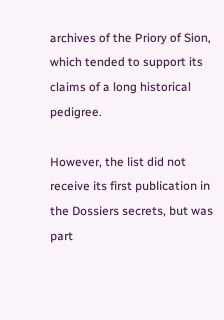archives of the Priory of Sion, which tended to support its claims of a long historical pedigree.

However, the list did not receive its first publication in the Dossiers secrets, but was part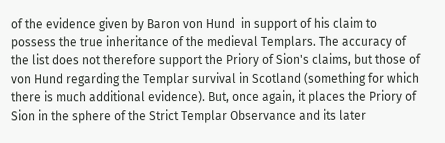of the evidence given by Baron von Hund  in support of his claim to possess the true inheritance of the medieval Templars. The accuracy of the list does not therefore support the Priory of Sion's claims, but those of von Hund regarding the Templar survival in Scotland (something for which there is much additional evidence). But, once again, it places the Priory of Sion in the sphere of the Strict Templar Observance and its later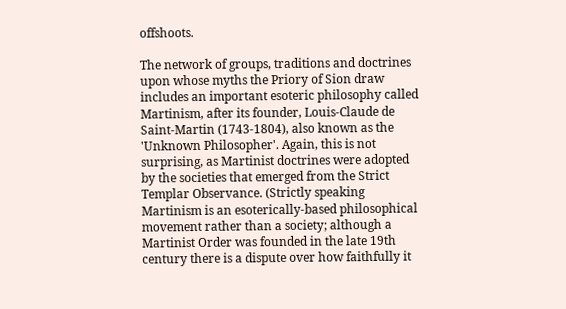offshoots.

The network of groups, traditions and doctrines upon whose myths the Priory of Sion draw includes an important esoteric philosophy called Martinism, after its founder, Louis-Claude de Saint-Martin (1743-1804), also known as the 'Unknown Philosopher'. Again, this is not surprising, as Martinist doctrines were adopted by the societies that emerged from the Strict Templar Observance. (Strictly speaking Martinism is an esoterically-based philosophical movement rather than a society; although a Martinist Order was founded in the late 19th century there is a dispute over how faithfully it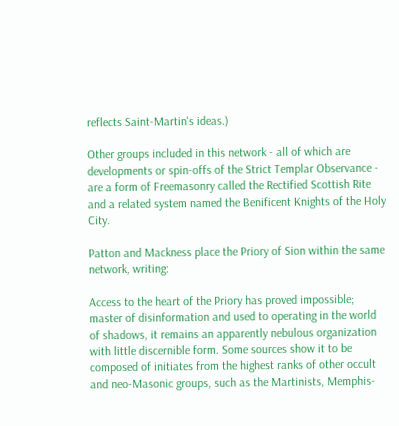reflects Saint-Martin's ideas.)

Other groups included in this network - all of which are developments or spin-offs of the Strict Templar Observance - are a form of Freemasonry called the Rectified Scottish Rite and a related system named the Benificent Knights of the Holy City.

Patton and Mackness place the Priory of Sion within the same network, writing:

Access to the heart of the Priory has proved impossible; master of disinformation and used to operating in the world of shadows, it remains an apparently nebulous organization with little discernible form. Some sources show it to be composed of initiates from the highest ranks of other occult and neo-Masonic groups, such as the Martinists, Memphis-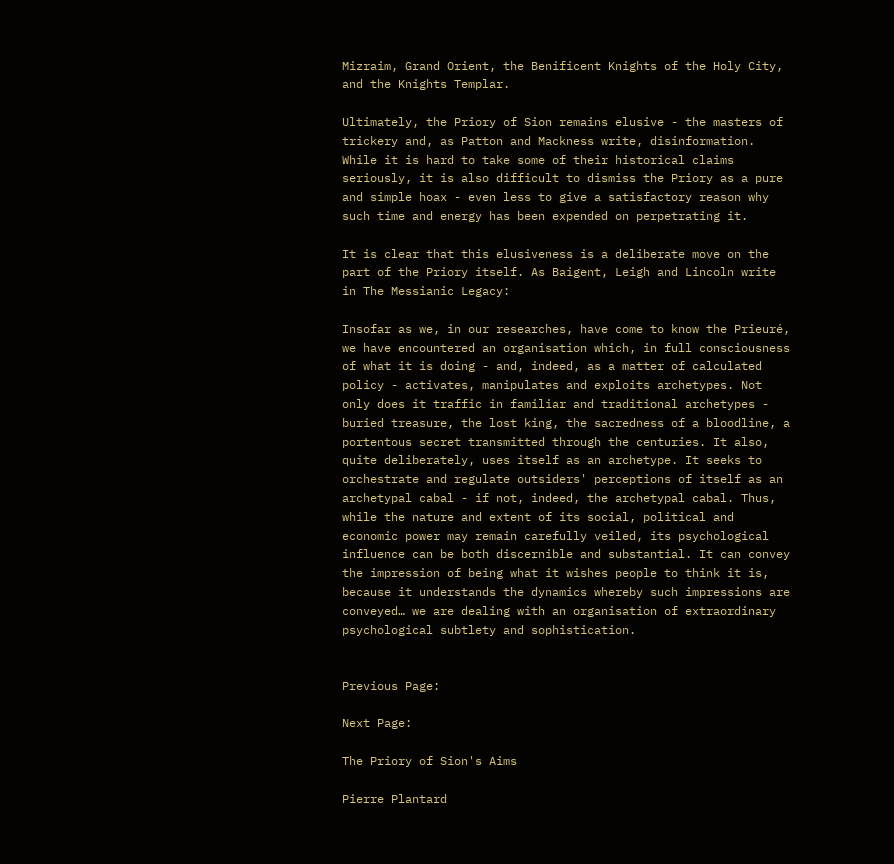Mizraim, Grand Orient, the Benificent Knights of the Holy City, and the Knights Templar.

Ultimately, the Priory of Sion remains elusive - the masters of trickery and, as Patton and Mackness write, disinformation. While it is hard to take some of their historical claims seriously, it is also difficult to dismiss the Priory as a pure and simple hoax - even less to give a satisfactory reason why such time and energy has been expended on perpetrating it.

It is clear that this elusiveness is a deliberate move on the part of the Priory itself. As Baigent, Leigh and Lincoln write in The Messianic Legacy:

Insofar as we, in our researches, have come to know the Prieuré, we have encountered an organisation which, in full consciousness of what it is doing - and, indeed, as a matter of calculated policy - activates, manipulates and exploits archetypes. Not only does it traffic in familiar and traditional archetypes - buried treasure, the lost king, the sacredness of a bloodline, a portentous secret transmitted through the centuries. It also, quite deliberately, uses itself as an archetype. It seeks to orchestrate and regulate outsiders' perceptions of itself as an archetypal cabal - if not, indeed, the archetypal cabal. Thus, while the nature and extent of its social, political and economic power may remain carefully veiled, its psychological influence can be both discernible and substantial. It can convey the impression of being what it wishes people to think it is, because it understands the dynamics whereby such impressions are conveyed… we are dealing with an organisation of extraordinary psychological subtlety and sophistication.


Previous Page:

Next Page:

The Priory of Sion's Aims

Pierre Plantard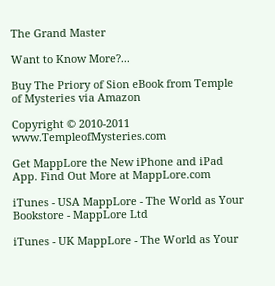The Grand Master

Want to Know More?...

Buy The Priory of Sion eBook from Temple of Mysteries via Amazon

Copyright © 2010-2011 www.TempleofMysteries.com

Get MappLore the New iPhone and iPad App. Find Out More at MappLore.com

iTunes - USA MappLore - The World as Your Bookstore - MappLore Ltd

iTunes - UK MappLore - The World as Your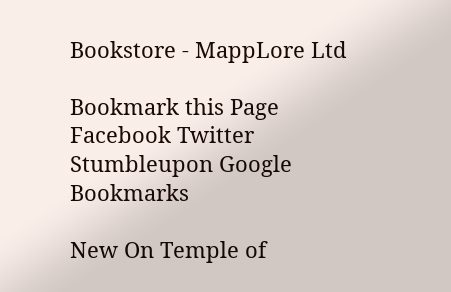Bookstore - MappLore Ltd

Bookmark this Page
Facebook Twitter Stumbleupon Google Bookmarks

New On Temple of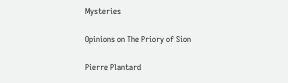Mysteries

Opinions on The Priory of Sion

Pierre Plantard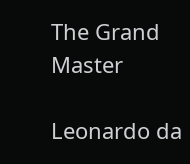The Grand Master

Leonardo da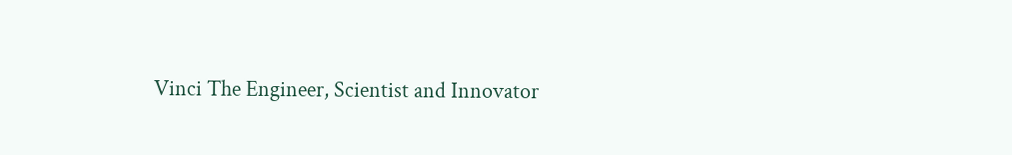Vinci The Engineer, Scientist and Innovator